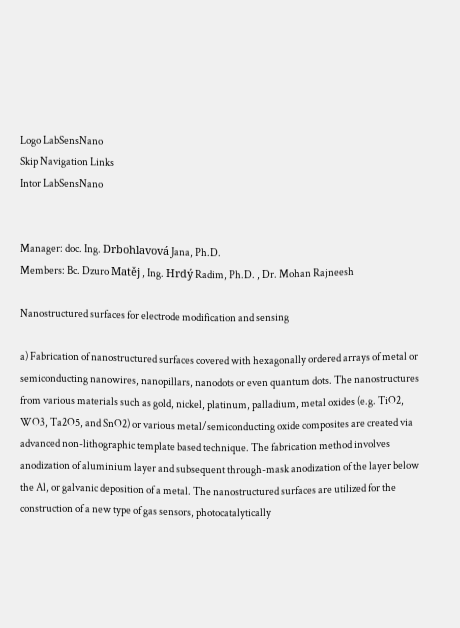Logo LabSensNano
Skip Navigation Links
Intor LabSensNano


Manager: doc. Ing. Drbohlavová Jana, Ph.D.
Members: Bc. Dzuro Matěj , Ing. Hrdý Radim, Ph.D. , Dr. Mohan Rajneesh

Nanostructured surfaces for electrode modification and sensing

a) Fabrication of nanostructured surfaces covered with hexagonally ordered arrays of metal or semiconducting nanowires, nanopillars, nanodots or even quantum dots. The nanostructures from various materials such as gold, nickel, platinum, palladium, metal oxides (e.g. TiO2, WO3, Ta2O5, and SnO2) or various metal/semiconducting oxide composites are created via advanced non-lithographic template based technique. The fabrication method involves anodization of aluminium layer and subsequent through-mask anodization of the layer below the Al, or galvanic deposition of a metal. The nanostructured surfaces are utilized for the construction of a new type of gas sensors, photocatalytically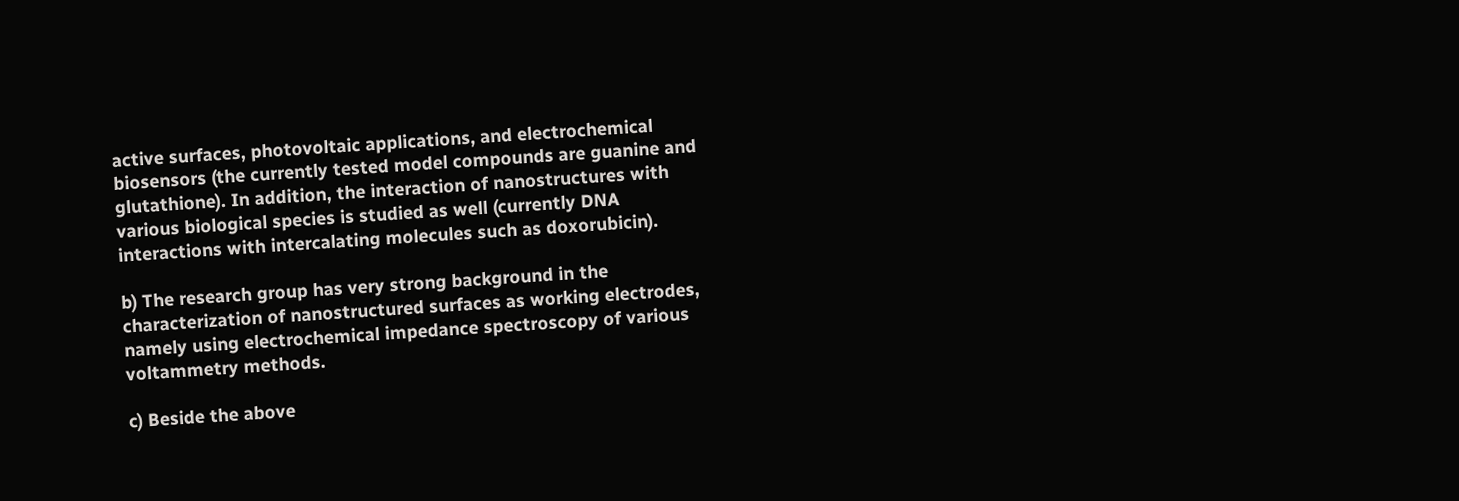active surfaces, photovoltaic applications, and electrochemical biosensors (the currently tested model compounds are guanine and glutathione). In addition, the interaction of nanostructures with various biological species is studied as well (currently DNA interactions with intercalating molecules such as doxorubicin).

b) The research group has very strong background in the characterization of nanostructured surfaces as working electrodes, namely using electrochemical impedance spectroscopy of various voltammetry methods.

c) Beside the above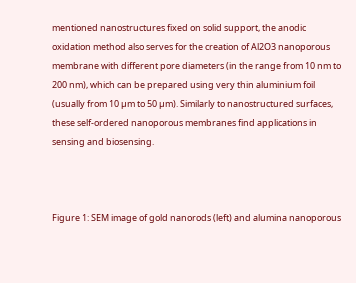mentioned nanostructures fixed on solid support, the anodic oxidation method also serves for the creation of Al2O3 nanoporous membrane with different pore diameters (in the range from 10 nm to 200 nm), which can be prepared using very thin aluminium foil (usually from 10 µm to 50 µm). Similarly to nanostructured surfaces, these self-ordered nanoporous membranes find applications in sensing and biosensing.



Figure 1: SEM image of gold nanorods (left) and alumina nanoporous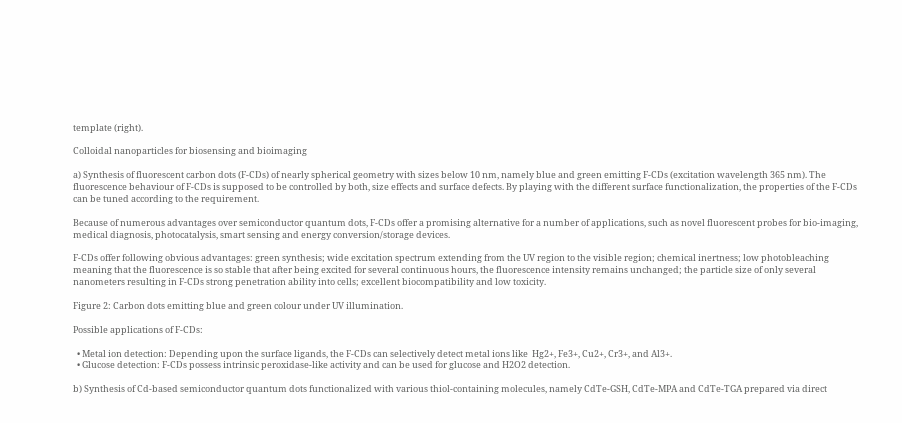template (right).

Colloidal nanoparticles for biosensing and bioimaging

a) Synthesis of fluorescent carbon dots (F-CDs) of nearly spherical geometry with sizes below 10 nm, namely blue and green emitting F-CDs (excitation wavelength 365 nm). The fluorescence behaviour of F-CDs is supposed to be controlled by both, size effects and surface defects. By playing with the different surface functionalization, the properties of the F-CDs can be tuned according to the requirement.

Because of numerous advantages over semiconductor quantum dots, F-CDs offer a promising alternative for a number of applications, such as novel fluorescent probes for bio-imaging, medical diagnosis, photocatalysis, smart sensing and energy conversion/storage devices.

F-CDs offer following obvious advantages: green synthesis; wide excitation spectrum extending from the UV region to the visible region; chemical inertness; low photobleaching meaning that the fluorescence is so stable that after being excited for several continuous hours, the fluorescence intensity remains unchanged; the particle size of only several nanometers resulting in F-CDs strong penetration ability into cells; excellent biocompatibility and low toxicity.

Figure 2: Carbon dots emitting blue and green colour under UV illumination.

Possible applications of F-CDs:

  • Metal ion detection: Depending upon the surface ligands, the F-CDs can selectively detect metal ions like  Hg2+, Fe3+, Cu2+, Cr3+, and Al3+.
  • Glucose detection: F-CDs possess intrinsic peroxidase-like activity and can be used for glucose and H2O2 detection.

b) Synthesis of Cd-based semiconductor quantum dots functionalized with various thiol-containing molecules, namely CdTe-GSH, CdTe-MPA and CdTe-TGA prepared via direct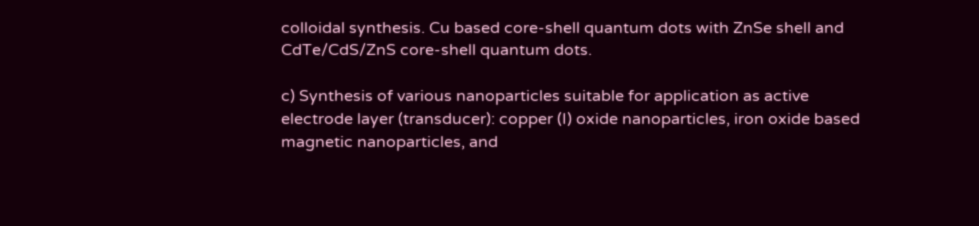colloidal synthesis. Cu based core-shell quantum dots with ZnSe shell and CdTe/CdS/ZnS core-shell quantum dots.

c) Synthesis of various nanoparticles suitable for application as active electrode layer (transducer): copper (I) oxide nanoparticles, iron oxide based magnetic nanoparticles, and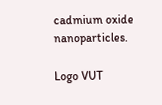cadmium oxide nanoparticles.

Logo VUT